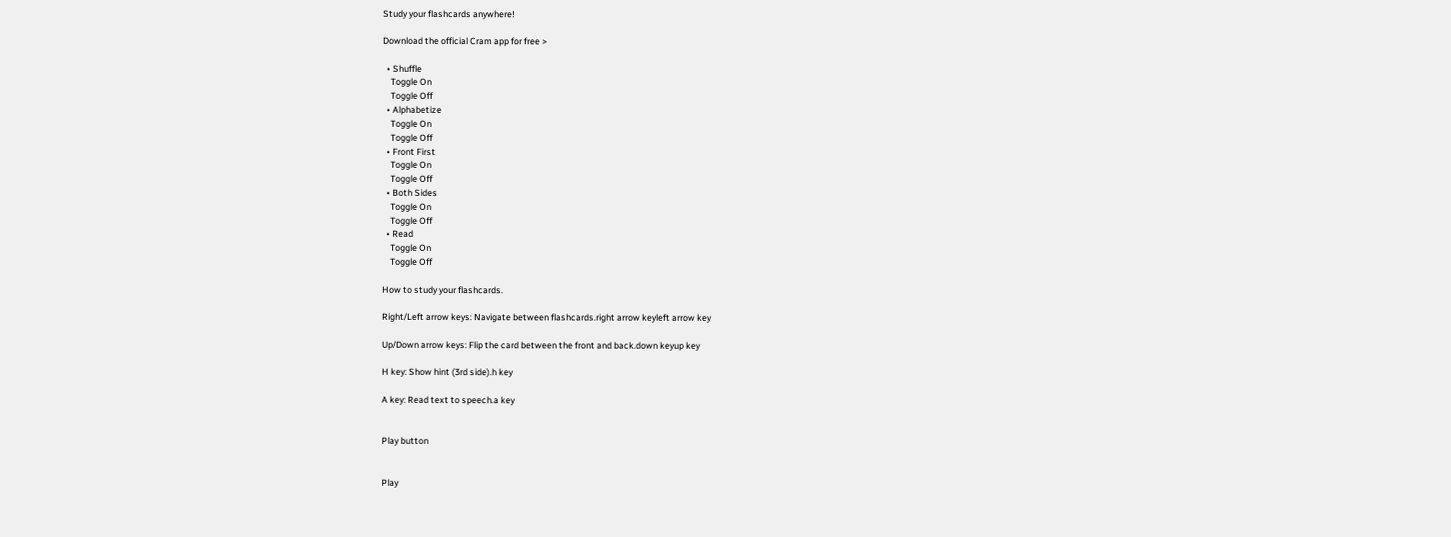Study your flashcards anywhere!

Download the official Cram app for free >

  • Shuffle
    Toggle On
    Toggle Off
  • Alphabetize
    Toggle On
    Toggle Off
  • Front First
    Toggle On
    Toggle Off
  • Both Sides
    Toggle On
    Toggle Off
  • Read
    Toggle On
    Toggle Off

How to study your flashcards.

Right/Left arrow keys: Navigate between flashcards.right arrow keyleft arrow key

Up/Down arrow keys: Flip the card between the front and back.down keyup key

H key: Show hint (3rd side).h key

A key: Read text to speech.a key


Play button


Play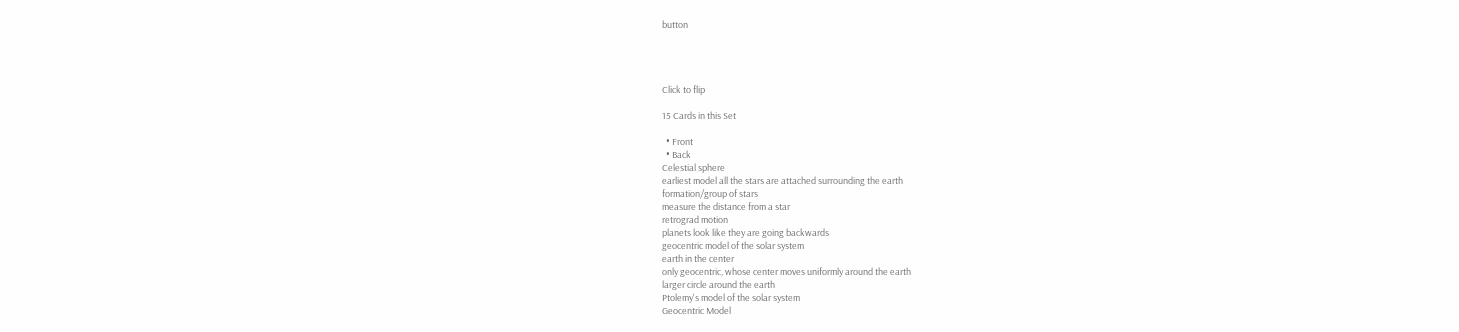button




Click to flip

15 Cards in this Set

  • Front
  • Back
Celestial sphere
earliest model all the stars are attached surrounding the earth
formation/group of stars
measure the distance from a star
retrograd motion
planets look like they are going backwards
geocentric model of the solar system
earth in the center
only geocentric, whose center moves uniformly around the earth
larger circle around the earth
Ptolemy's model of the solar system
Geocentric Model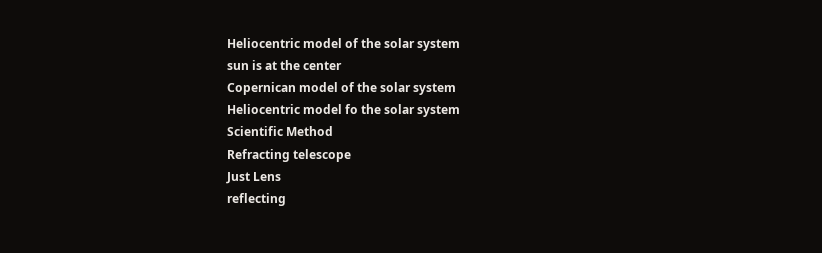Heliocentric model of the solar system
sun is at the center
Copernican model of the solar system
Heliocentric model fo the solar system
Scientific Method
Refracting telescope
Just Lens
reflecting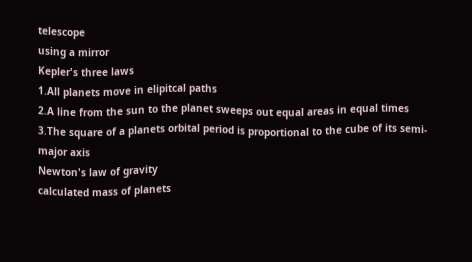telescope
using a mirror
Kepler's three laws
1.All planets move in elipitcal paths
2.A line from the sun to the planet sweeps out equal areas in equal times
3.The square of a planets orbital period is proportional to the cube of its semi-major axis
Newton's law of gravity
calculated mass of planets